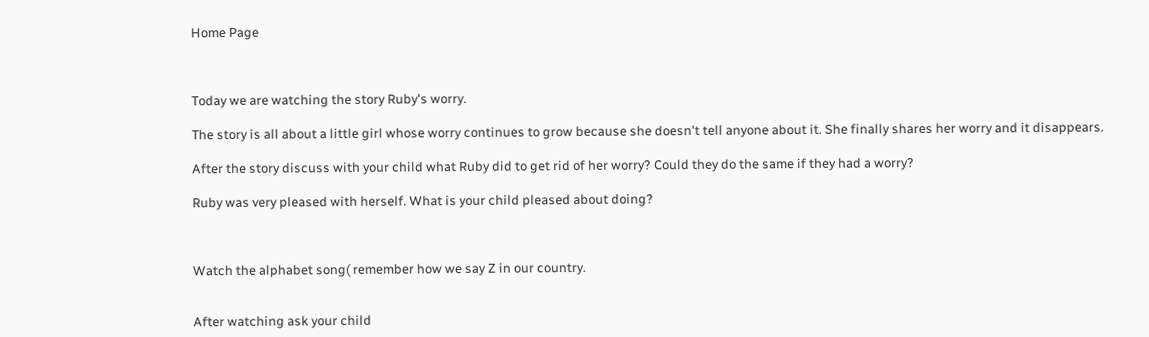Home Page



Today we are watching the story Ruby's worry.

The story is all about a little girl whose worry continues to grow because she doesn't tell anyone about it. She finally shares her worry and it disappears.

After the story discuss with your child what Ruby did to get rid of her worry? Could they do the same if they had a worry?

Ruby was very pleased with herself. What is your child pleased about doing?



Watch the alphabet song( remember how we say Z in our country.


After watching ask your child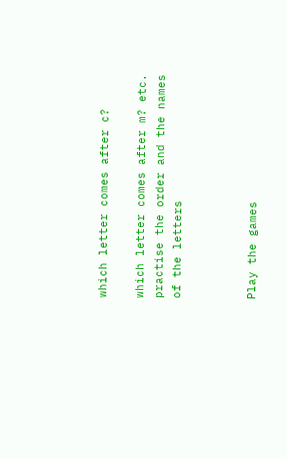which letter comes after c?

which letter comes after m? etc. practise the order and the names of the letters



Play the games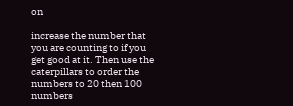on

increase the number that you are counting to if you get good at it. Then use the caterpillars to order the numbers to 20 then 100 numbers